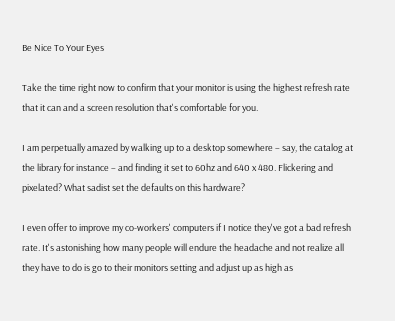Be Nice To Your Eyes

Take the time right now to confirm that your monitor is using the highest refresh rate that it can and a screen resolution that's comfortable for you.

I am perpetually amazed by walking up to a desktop somewhere – say, the catalog at the library for instance – and finding it set to 60hz and 640 x 480. Flickering and pixelated? What sadist set the defaults on this hardware?

I even offer to improve my co-workers' computers if I notice they've got a bad refresh rate. It's astonishing how many people will endure the headache and not realize all they have to do is go to their monitors setting and adjust up as high as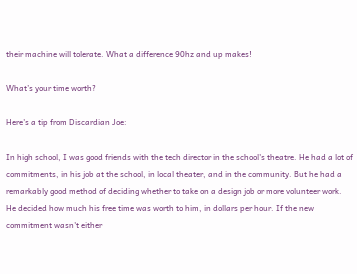their machine will tolerate. What a difference 90hz and up makes!

What’s your time worth?

Here's a tip from Discardian Joe:

In high school, I was good friends with the tech director in the school's theatre. He had a lot of commitments, in his job at the school, in local theater, and in the community. But he had a remarkably good method of deciding whether to take on a design job or more volunteer work. He decided how much his free time was worth to him, in dollars per hour. If the new commitment wasn't either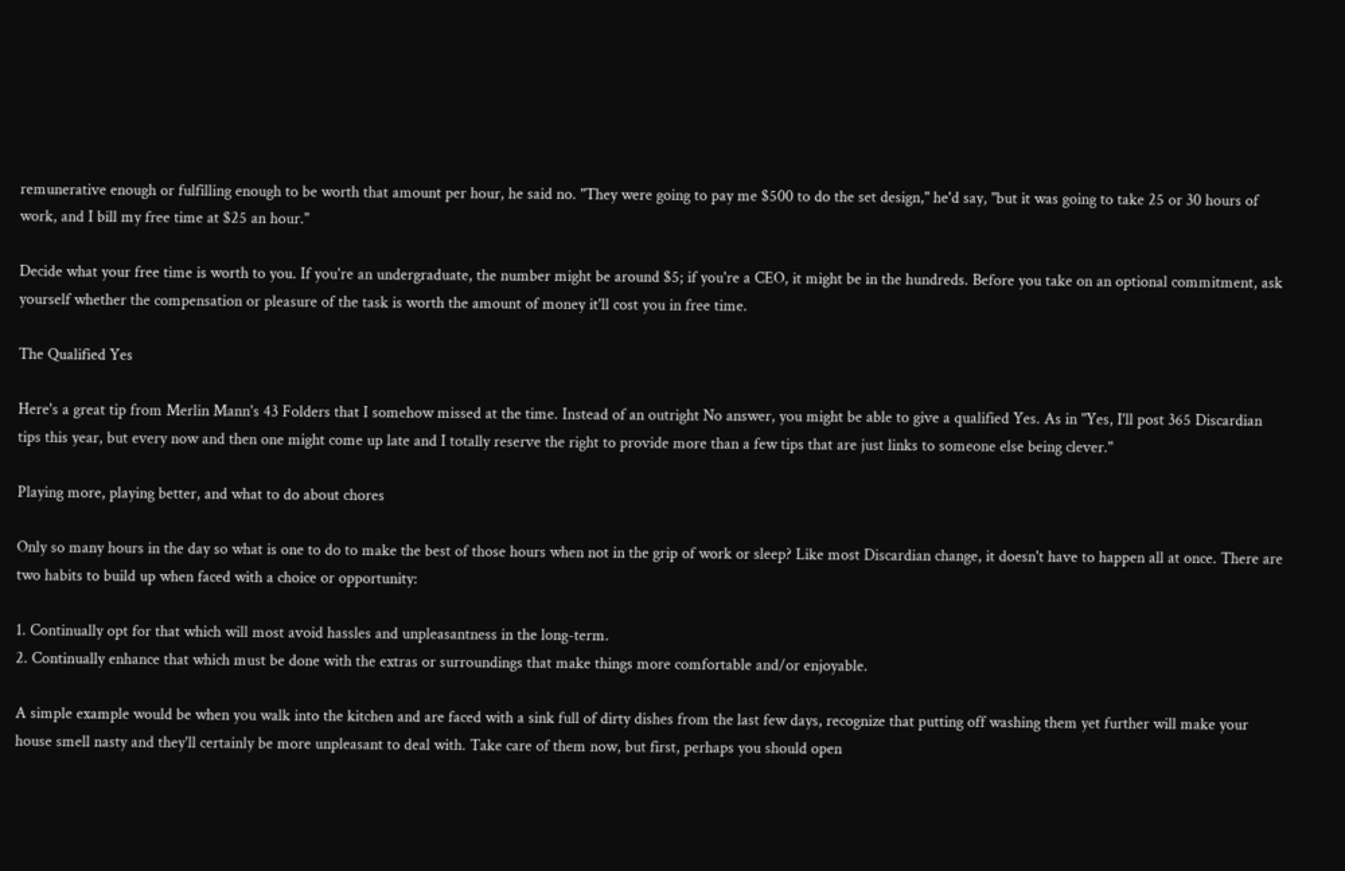remunerative enough or fulfilling enough to be worth that amount per hour, he said no. "They were going to pay me $500 to do the set design," he'd say, "but it was going to take 25 or 30 hours of work, and I bill my free time at $25 an hour."

Decide what your free time is worth to you. If you're an undergraduate, the number might be around $5; if you're a CEO, it might be in the hundreds. Before you take on an optional commitment, ask yourself whether the compensation or pleasure of the task is worth the amount of money it'll cost you in free time.

The Qualified Yes

Here's a great tip from Merlin Mann's 43 Folders that I somehow missed at the time. Instead of an outright No answer, you might be able to give a qualified Yes. As in "Yes, I'll post 365 Discardian tips this year, but every now and then one might come up late and I totally reserve the right to provide more than a few tips that are just links to someone else being clever."

Playing more, playing better, and what to do about chores

Only so many hours in the day so what is one to do to make the best of those hours when not in the grip of work or sleep? Like most Discardian change, it doesn't have to happen all at once. There are two habits to build up when faced with a choice or opportunity:

1. Continually opt for that which will most avoid hassles and unpleasantness in the long-term.
2. Continually enhance that which must be done with the extras or surroundings that make things more comfortable and/or enjoyable.

A simple example would be when you walk into the kitchen and are faced with a sink full of dirty dishes from the last few days, recognize that putting off washing them yet further will make your house smell nasty and they'll certainly be more unpleasant to deal with. Take care of them now, but first, perhaps you should open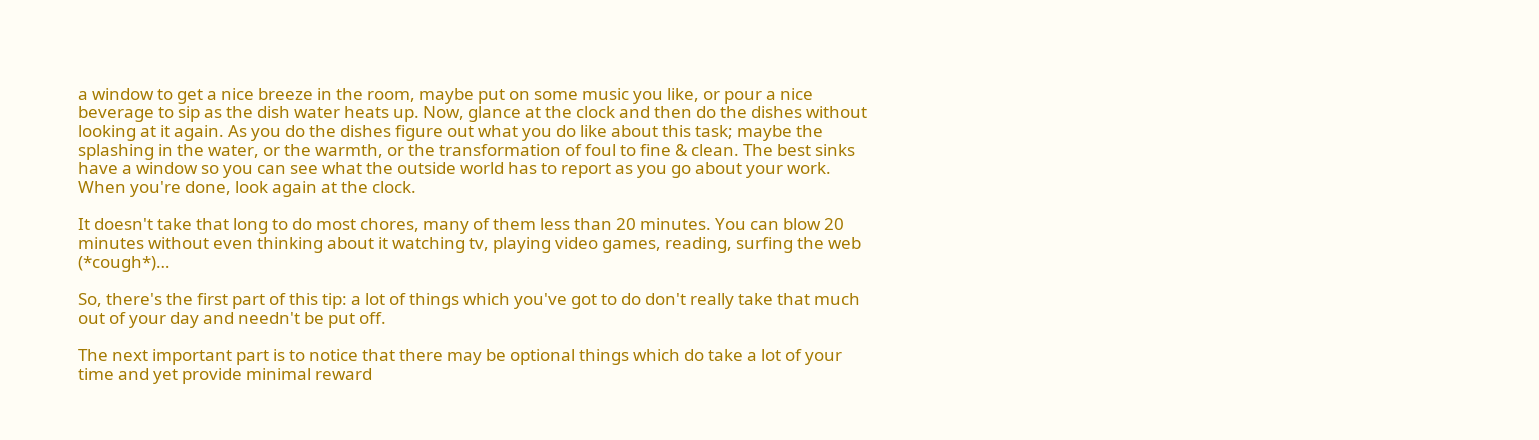a window to get a nice breeze in the room, maybe put on some music you like, or pour a nice beverage to sip as the dish water heats up. Now, glance at the clock and then do the dishes without looking at it again. As you do the dishes figure out what you do like about this task; maybe the splashing in the water, or the warmth, or the transformation of foul to fine & clean. The best sinks have a window so you can see what the outside world has to report as you go about your work. When you're done, look again at the clock.

It doesn't take that long to do most chores, many of them less than 20 minutes. You can blow 20 minutes without even thinking about it watching tv, playing video games, reading, surfing the web (*cough*)…

So, there's the first part of this tip: a lot of things which you've got to do don't really take that much out of your day and needn't be put off.

The next important part is to notice that there may be optional things which do take a lot of your time and yet provide minimal reward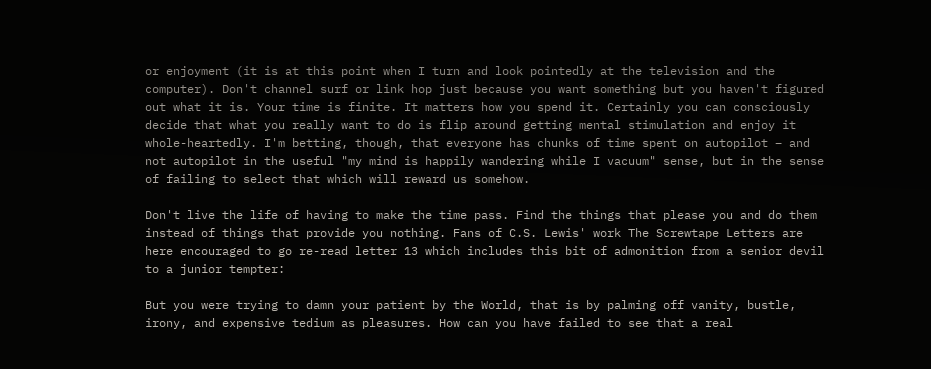or enjoyment (it is at this point when I turn and look pointedly at the television and the computer). Don't channel surf or link hop just because you want something but you haven't figured out what it is. Your time is finite. It matters how you spend it. Certainly you can consciously decide that what you really want to do is flip around getting mental stimulation and enjoy it whole-heartedly. I'm betting, though, that everyone has chunks of time spent on autopilot – and not autopilot in the useful "my mind is happily wandering while I vacuum" sense, but in the sense of failing to select that which will reward us somehow.

Don't live the life of having to make the time pass. Find the things that please you and do them instead of things that provide you nothing. Fans of C.S. Lewis' work The Screwtape Letters are here encouraged to go re-read letter 13 which includes this bit of admonition from a senior devil to a junior tempter:

But you were trying to damn your patient by the World, that is by palming off vanity, bustle, irony, and expensive tedium as pleasures. How can you have failed to see that a real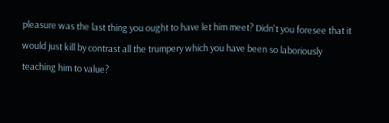pleasure was the last thing you ought to have let him meet? Didn't you foresee that it would just kill by contrast all the trumpery which you have been so laboriously teaching him to value?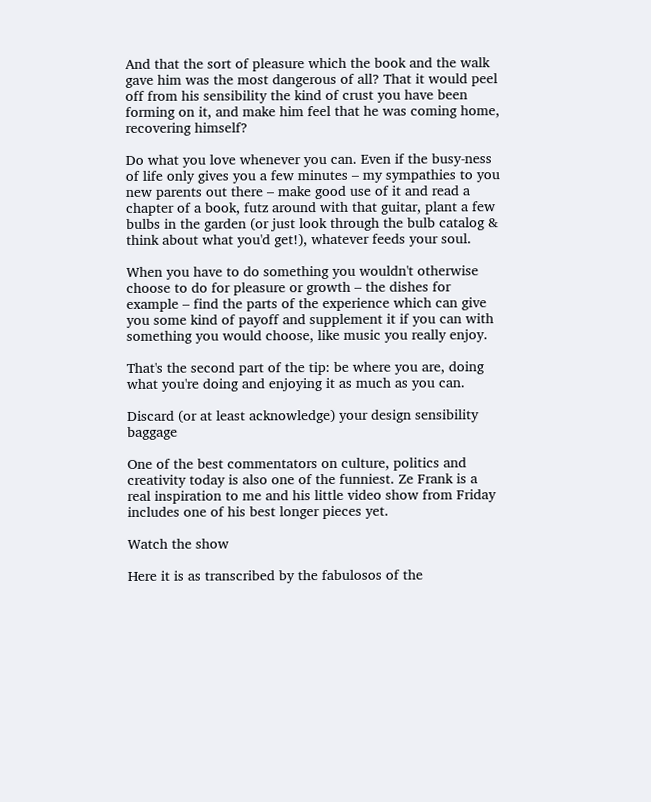And that the sort of pleasure which the book and the walk gave him was the most dangerous of all? That it would peel off from his sensibility the kind of crust you have been forming on it, and make him feel that he was coming home, recovering himself?

Do what you love whenever you can. Even if the busy-ness of life only gives you a few minutes – my sympathies to you new parents out there – make good use of it and read a chapter of a book, futz around with that guitar, plant a few bulbs in the garden (or just look through the bulb catalog & think about what you'd get!), whatever feeds your soul.

When you have to do something you wouldn't otherwise choose to do for pleasure or growth – the dishes for example – find the parts of the experience which can give you some kind of payoff and supplement it if you can with something you would choose, like music you really enjoy.

That's the second part of the tip: be where you are, doing what you're doing and enjoying it as much as you can.

Discard (or at least acknowledge) your design sensibility baggage

One of the best commentators on culture, politics and creativity today is also one of the funniest. Ze Frank is a real inspiration to me and his little video show from Friday includes one of his best longer pieces yet.

Watch the show

Here it is as transcribed by the fabulosos of the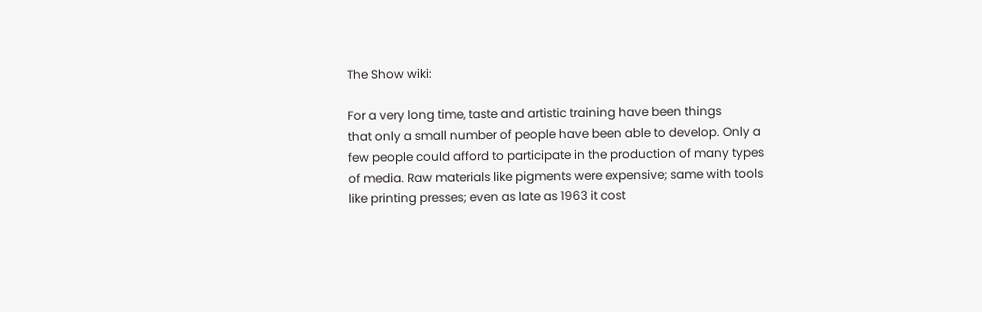The Show wiki:

For a very long time, taste and artistic training have been things
that only a small number of people have been able to develop. Only a
few people could afford to participate in the production of many types
of media. Raw materials like pigments were expensive; same with tools
like printing presses; even as late as 1963 it cost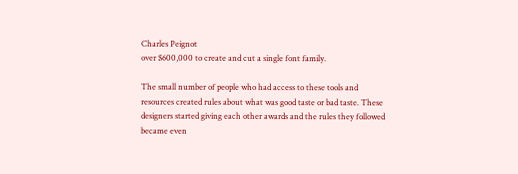Charles Peignot
over $600,000 to create and cut a single font family.

The small number of people who had access to these tools and
resources created rules about what was good taste or bad taste. These
designers started giving each other awards and the rules they followed
became even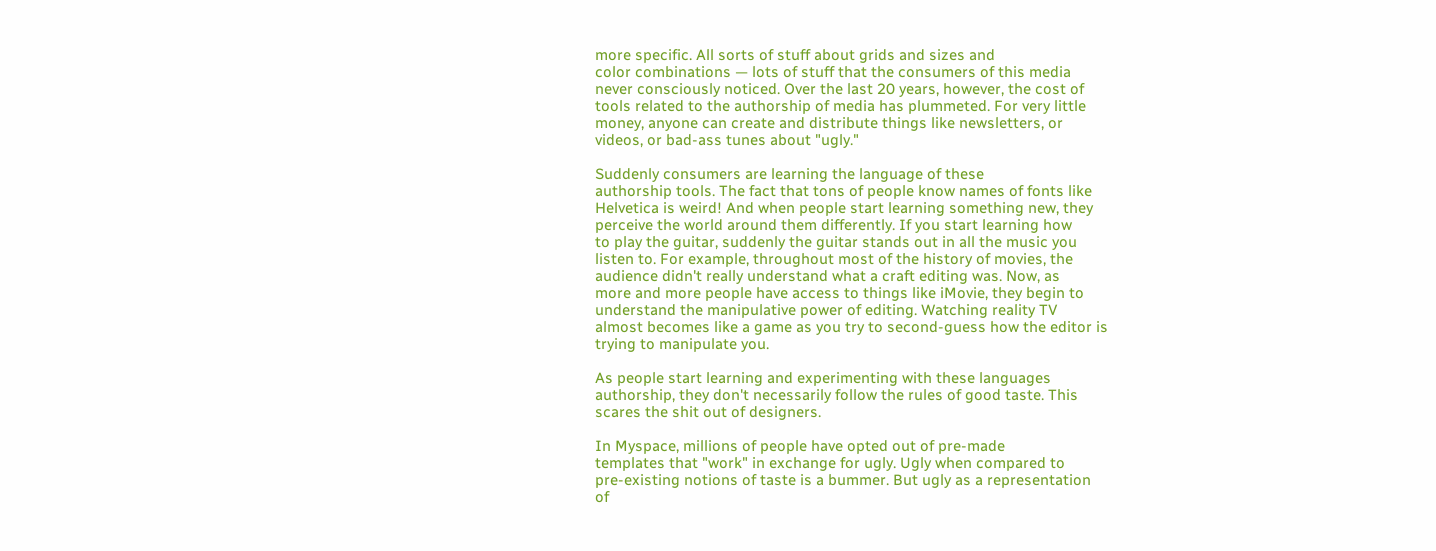more specific. All sorts of stuff about grids and sizes and
color combinations — lots of stuff that the consumers of this media
never consciously noticed. Over the last 20 years, however, the cost of
tools related to the authorship of media has plummeted. For very little
money, anyone can create and distribute things like newsletters, or
videos, or bad-ass tunes about "ugly."

Suddenly consumers are learning the language of these
authorship tools. The fact that tons of people know names of fonts like
Helvetica is weird! And when people start learning something new, they
perceive the world around them differently. If you start learning how
to play the guitar, suddenly the guitar stands out in all the music you
listen to. For example, throughout most of the history of movies, the
audience didn't really understand what a craft editing was. Now, as
more and more people have access to things like iMovie, they begin to
understand the manipulative power of editing. Watching reality TV
almost becomes like a game as you try to second-guess how the editor is
trying to manipulate you.

As people start learning and experimenting with these languages
authorship, they don't necessarily follow the rules of good taste. This
scares the shit out of designers.

In Myspace, millions of people have opted out of pre-made
templates that "work" in exchange for ugly. Ugly when compared to
pre-existing notions of taste is a bummer. But ugly as a representation
of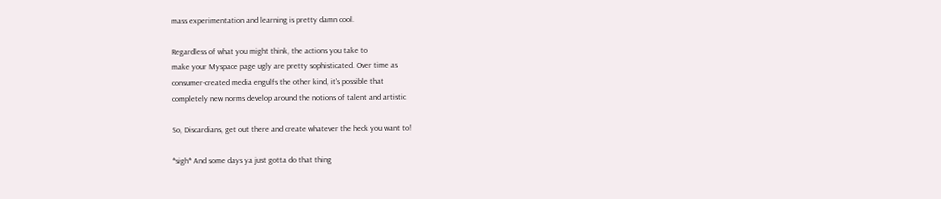mass experimentation and learning is pretty damn cool.

Regardless of what you might think, the actions you take to
make your Myspace page ugly are pretty sophisticated. Over time as
consumer-created media engulfs the other kind, it's possible that
completely new norms develop around the notions of talent and artistic

So, Discardians, get out there and create whatever the heck you want to!

*sigh* And some days ya just gotta do that thing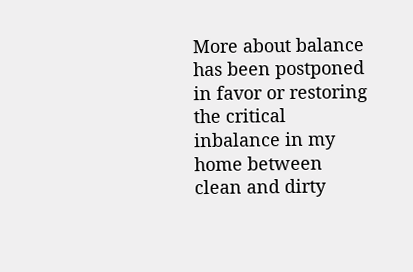More about balance has been postponed in favor or restoring the critical inbalance in my home between clean and dirty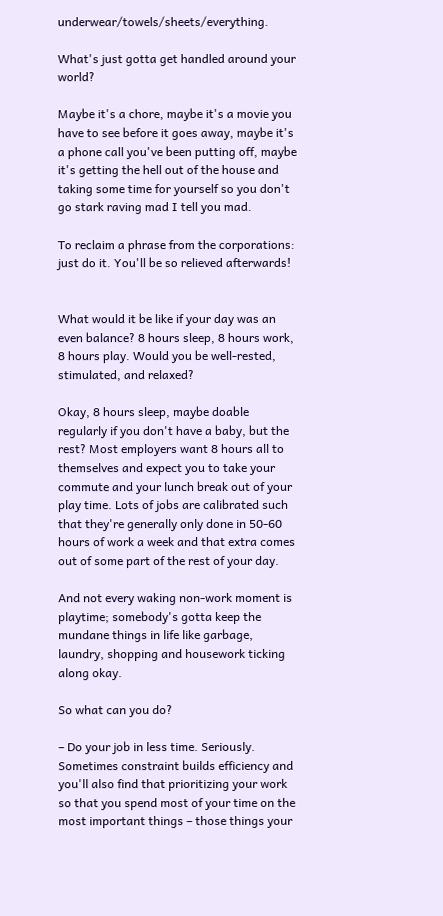underwear/towels/sheets/everything.

What's just gotta get handled around your world?

Maybe it's a chore, maybe it's a movie you have to see before it goes away, maybe it's a phone call you've been putting off, maybe it's getting the hell out of the house and taking some time for yourself so you don't go stark raving mad I tell you mad.

To reclaim a phrase from the corporations: just do it. You'll be so relieved afterwards!


What would it be like if your day was an even balance? 8 hours sleep, 8 hours work, 8 hours play. Would you be well-rested, stimulated, and relaxed?

Okay, 8 hours sleep, maybe doable regularly if you don't have a baby, but the rest? Most employers want 8 hours all to themselves and expect you to take your commute and your lunch break out of your play time. Lots of jobs are calibrated such that they're generally only done in 50-60 hours of work a week and that extra comes out of some part of the rest of your day.

And not every waking non-work moment is playtime; somebody's gotta keep the mundane things in life like garbage, laundry, shopping and housework ticking along okay.

So what can you do?

– Do your job in less time. Seriously. Sometimes constraint builds efficiency and you'll also find that prioritizing your work so that you spend most of your time on the most important things – those things your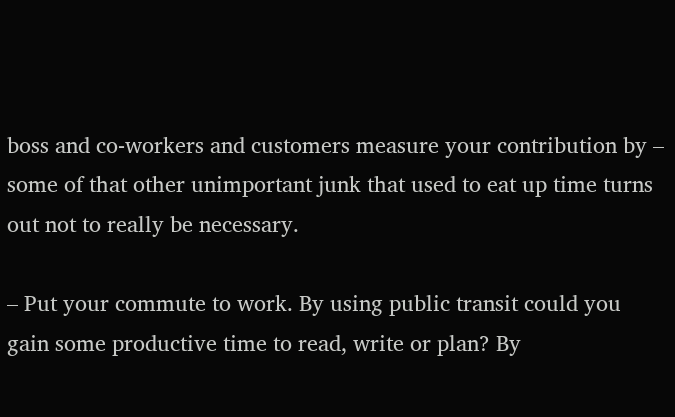boss and co-workers and customers measure your contribution by – some of that other unimportant junk that used to eat up time turns out not to really be necessary.

– Put your commute to work. By using public transit could you gain some productive time to read, write or plan? By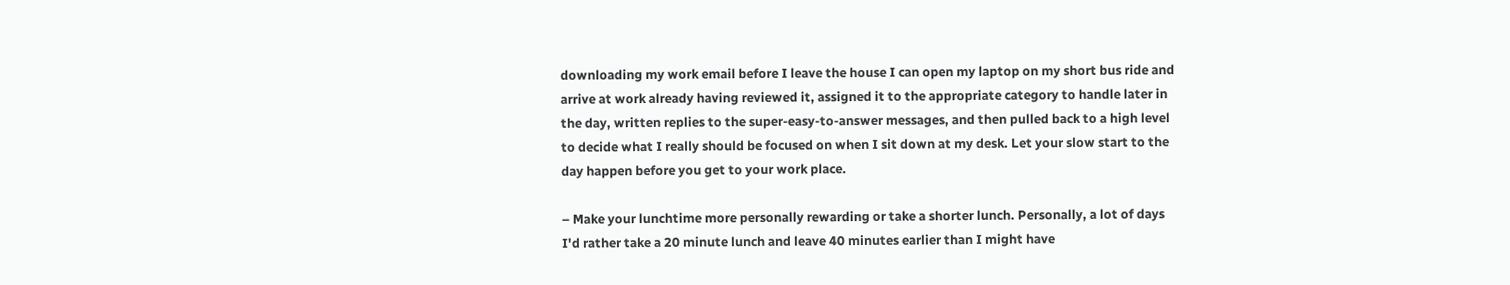downloading my work email before I leave the house I can open my laptop on my short bus ride and arrive at work already having reviewed it, assigned it to the appropriate category to handle later in the day, written replies to the super-easy-to-answer messages, and then pulled back to a high level to decide what I really should be focused on when I sit down at my desk. Let your slow start to the day happen before you get to your work place.

– Make your lunchtime more personally rewarding or take a shorter lunch. Personally, a lot of days I'd rather take a 20 minute lunch and leave 40 minutes earlier than I might have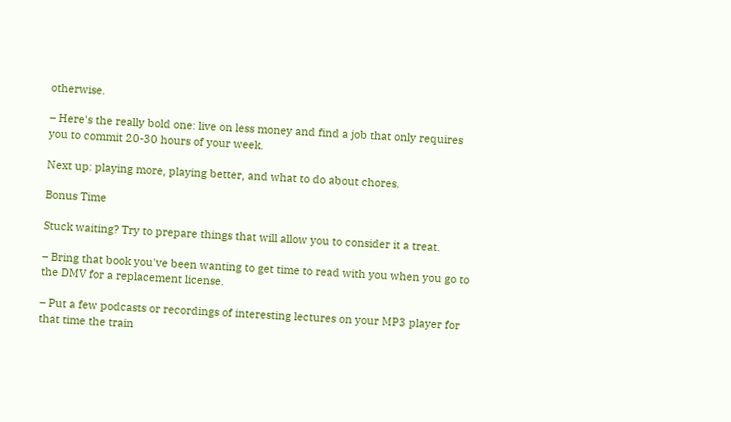otherwise.

– Here's the really bold one: live on less money and find a job that only requires you to commit 20-30 hours of your week.

Next up: playing more, playing better, and what to do about chores.

Bonus Time

Stuck waiting? Try to prepare things that will allow you to consider it a treat.

– Bring that book you've been wanting to get time to read with you when you go to the DMV for a replacement license.

– Put a few podcasts or recordings of interesting lectures on your MP3 player for that time the train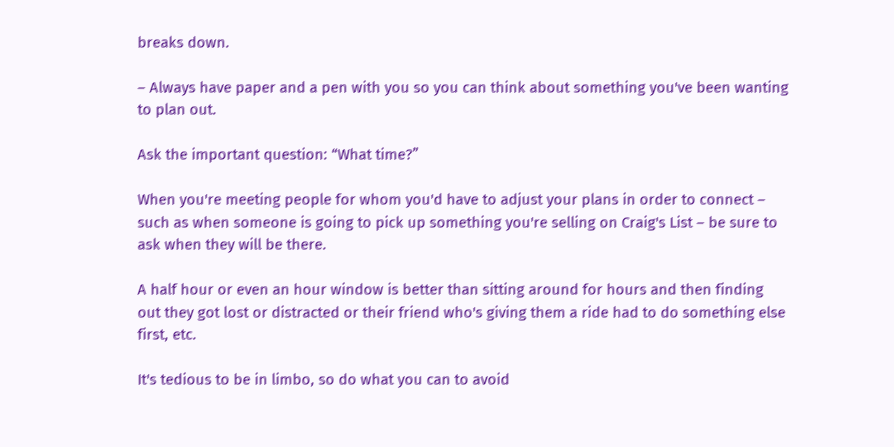breaks down.

– Always have paper and a pen with you so you can think about something you've been wanting to plan out.

Ask the important question: “What time?”

When you're meeting people for whom you'd have to adjust your plans in order to connect – such as when someone is going to pick up something you're selling on Craig's List – be sure to ask when they will be there.

A half hour or even an hour window is better than sitting around for hours and then finding out they got lost or distracted or their friend who's giving them a ride had to do something else first, etc.

It's tedious to be in limbo, so do what you can to avoid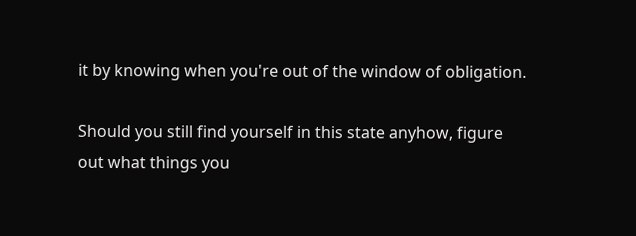it by knowing when you're out of the window of obligation.

Should you still find yourself in this state anyhow, figure out what things you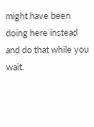might have been doing here instead and do that while you wait.